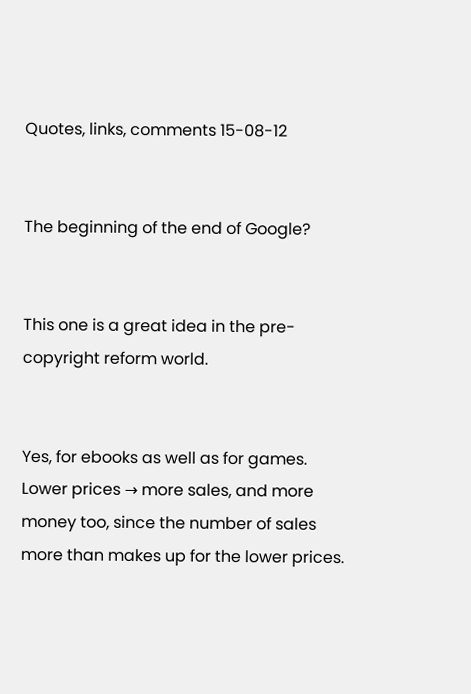Quotes, links, comments 15-08-12


The beginning of the end of Google?


This one is a great idea in the pre-copyright reform world.


Yes, for ebooks as well as for games. Lower prices → more sales, and more money too, since the number of sales more than makes up for the lower prices.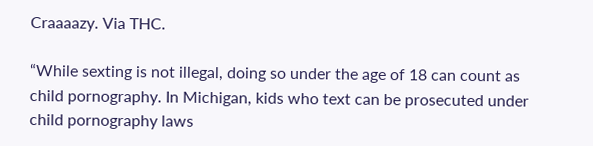Craaaazy. Via THC.

“While sexting is not illegal, doing so under the age of 18 can count as child pornography. In Michigan, kids who text can be prosecuted under child pornography laws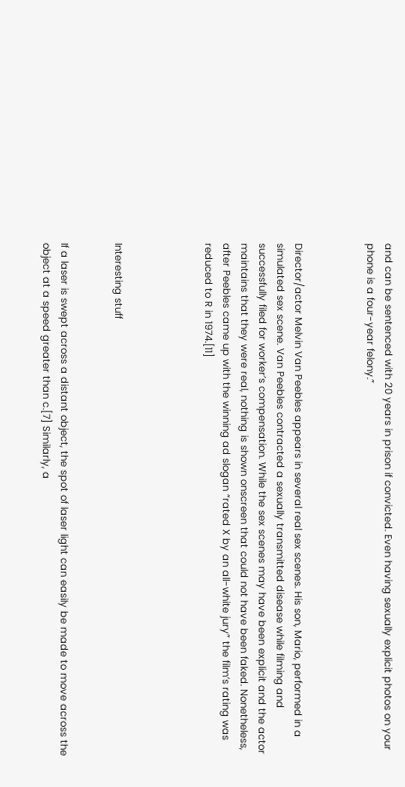and can be sentenced with 20 years in prison if convicted. Even having sexually explicit photos on your phone is a four-year felony.”



Director/actor Melvin Van Peebles appears in several real sex scenes. His son, Mario, performed in a simulated sex scene. Van Peebles contracted a sexually transmitted disease while filming and successfully filed for worker’s compensation. While the sex scenes may have been explicit and the actor maintains that they were real, nothing is shown onscreen that could not have been faked. Nonetheless, after Peebles came up with the winning ad slogan “rated X by an all-white jury” the film’s rating was reduced to R in 1974.[11]




Interesting stuff


If a laser is swept across a distant object, the spot of laser light can easily be made to move across the object at a speed greater than c.[7] Similarly, a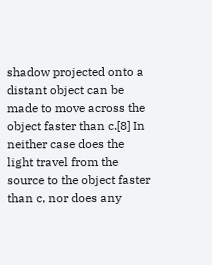shadow projected onto a distant object can be made to move across the object faster than c.[8] In neither case does the light travel from the source to the object faster than c, nor does any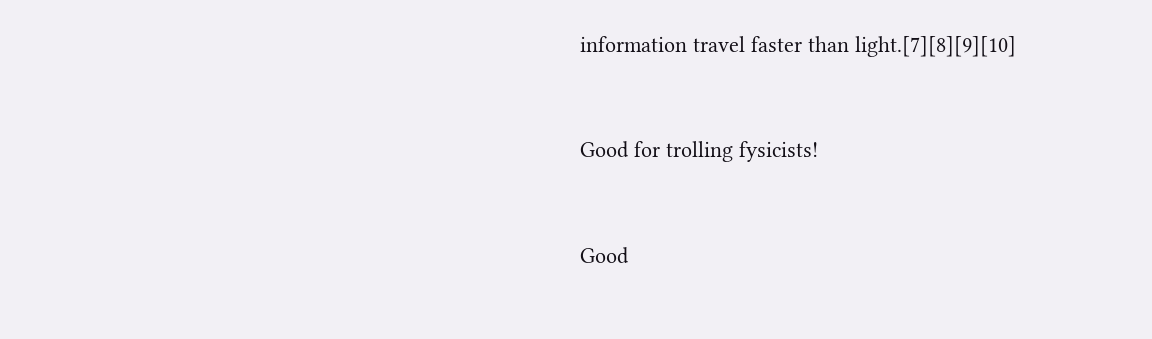information travel faster than light.[7][8][9][10]


Good for trolling fysicists!


Good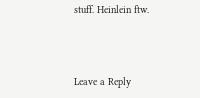stuff. Heinlein ftw.



Leave a Reply